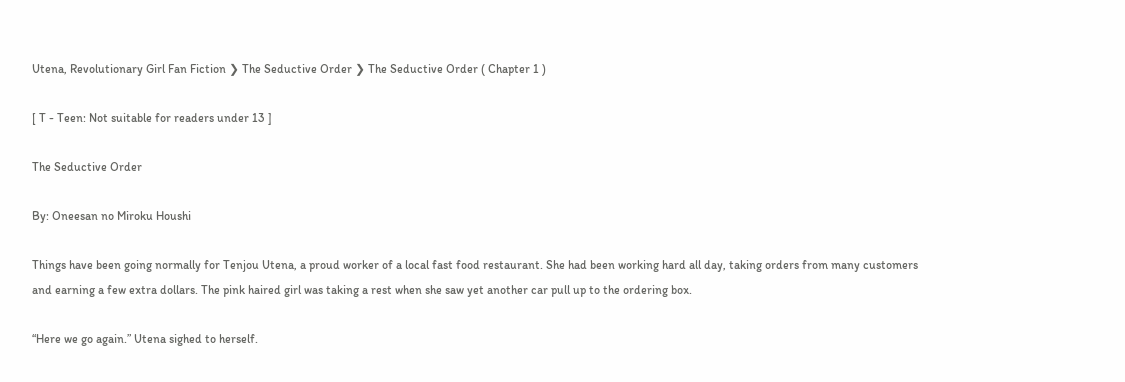Utena, Revolutionary Girl Fan Fiction ❯ The Seductive Order ❯ The Seductive Order ( Chapter 1 )

[ T - Teen: Not suitable for readers under 13 ]

The Seductive Order

By: Oneesan no Miroku Houshi

Things have been going normally for Tenjou Utena, a proud worker of a local fast food restaurant. She had been working hard all day, taking orders from many customers and earning a few extra dollars. The pink haired girl was taking a rest when she saw yet another car pull up to the ordering box.

“Here we go again.” Utena sighed to herself.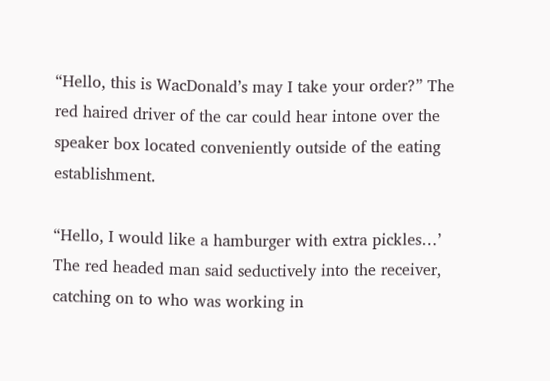“Hello, this is WacDonald’s may I take your order?” The red haired driver of the car could hear intone over the speaker box located conveniently outside of the eating establishment.

“Hello, I would like a hamburger with extra pickles…’ The red headed man said seductively into the receiver, catching on to who was working in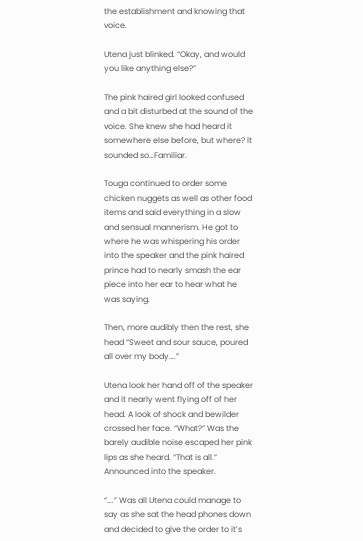the establishment and knowing that voice.

Utena just blinked. “Okay, and would you like anything else?”

The pink haired girl looked confused and a bit disturbed at the sound of the voice. She knew she had heard it somewhere else before, but where? It sounded so…Familiar.

Touga continued to order some chicken nuggets as well as other food items and said everything in a slow and sensual mannerism. He got to where he was whispering his order into the speaker and the pink haired prince had to nearly smash the ear piece into her ear to hear what he was saying.

Then, more audibly then the rest, she head “Sweet and sour sauce, poured all over my body….”

Utena look her hand off of the speaker and it nearly went flying off of her head. A look of shock and bewilder crossed her face. “What?” Was the barely audible noise escaped her pink lips as she heard. “That is all.” Announced into the speaker.

“….” Was all Utena could manage to say as she sat the head phones down and decided to give the order to it’s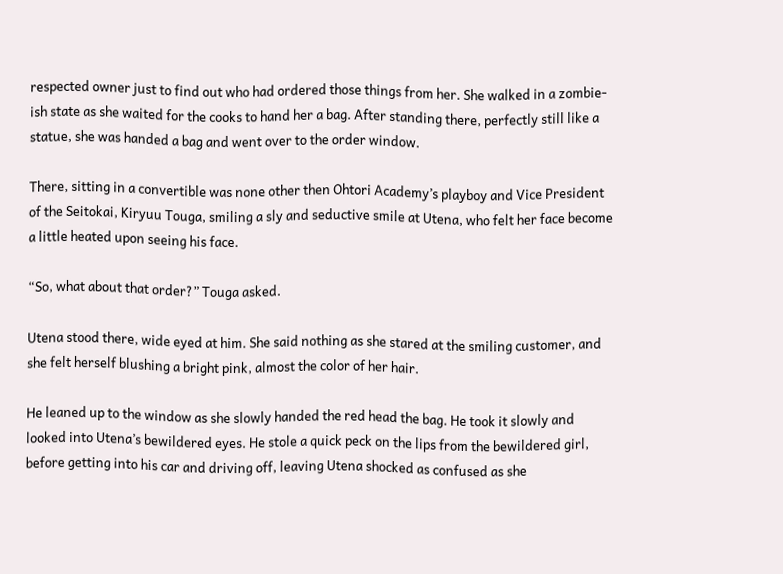respected owner just to find out who had ordered those things from her. She walked in a zombie-ish state as she waited for the cooks to hand her a bag. After standing there, perfectly still like a statue, she was handed a bag and went over to the order window.

There, sitting in a convertible was none other then Ohtori Academy’s playboy and Vice President of the Seitokai, Kiryuu Touga, smiling a sly and seductive smile at Utena, who felt her face become a little heated upon seeing his face.

“So, what about that order?” Touga asked.

Utena stood there, wide eyed at him. She said nothing as she stared at the smiling customer, and she felt herself blushing a bright pink, almost the color of her hair.

He leaned up to the window as she slowly handed the red head the bag. He took it slowly and looked into Utena’s bewildered eyes. He stole a quick peck on the lips from the bewildered girl, before getting into his car and driving off, leaving Utena shocked as confused as she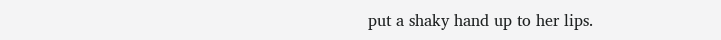put a shaky hand up to her lips.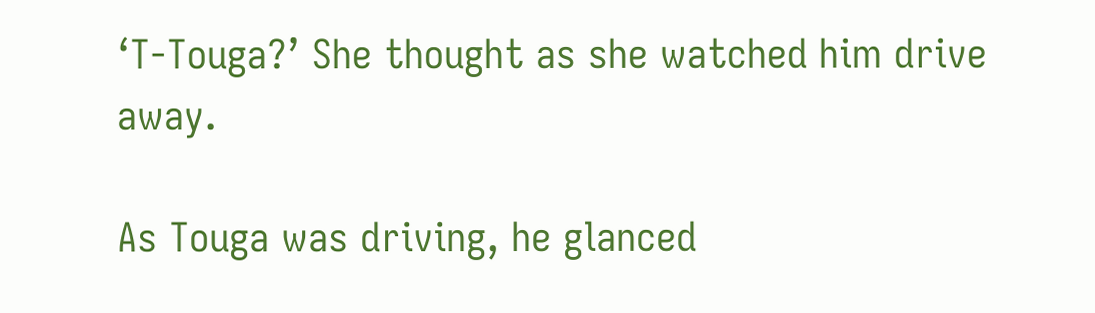‘T-Touga?’ She thought as she watched him drive away.

As Touga was driving, he glanced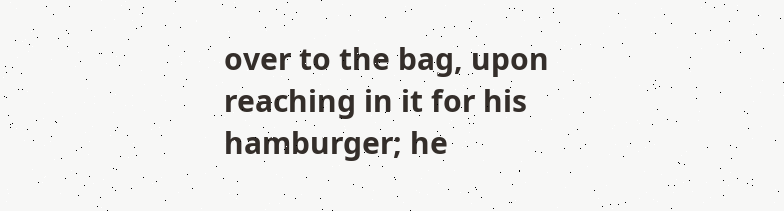over to the bag, upon reaching in it for his hamburger; he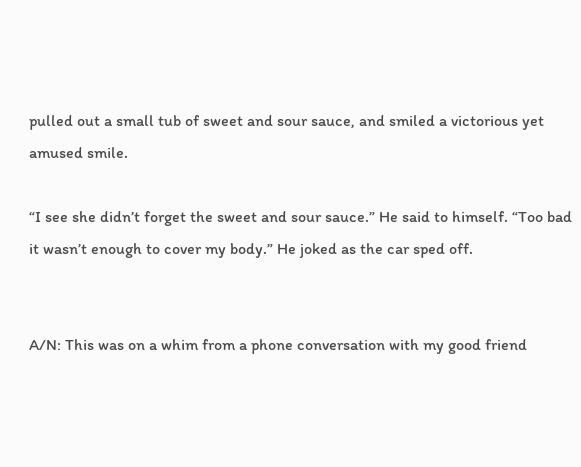pulled out a small tub of sweet and sour sauce, and smiled a victorious yet amused smile.

“I see she didn’t forget the sweet and sour sauce.” He said to himself. “Too bad it wasn’t enough to cover my body.” He joked as the car sped off.


A/N: This was on a whim from a phone conversation with my good friend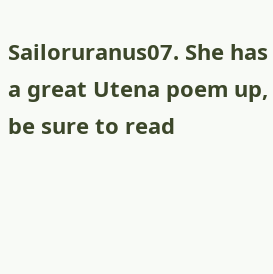Sailoruranus07. She has a great Utena poem up, be sure to read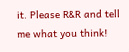it. Please R&R and tell me what you think!